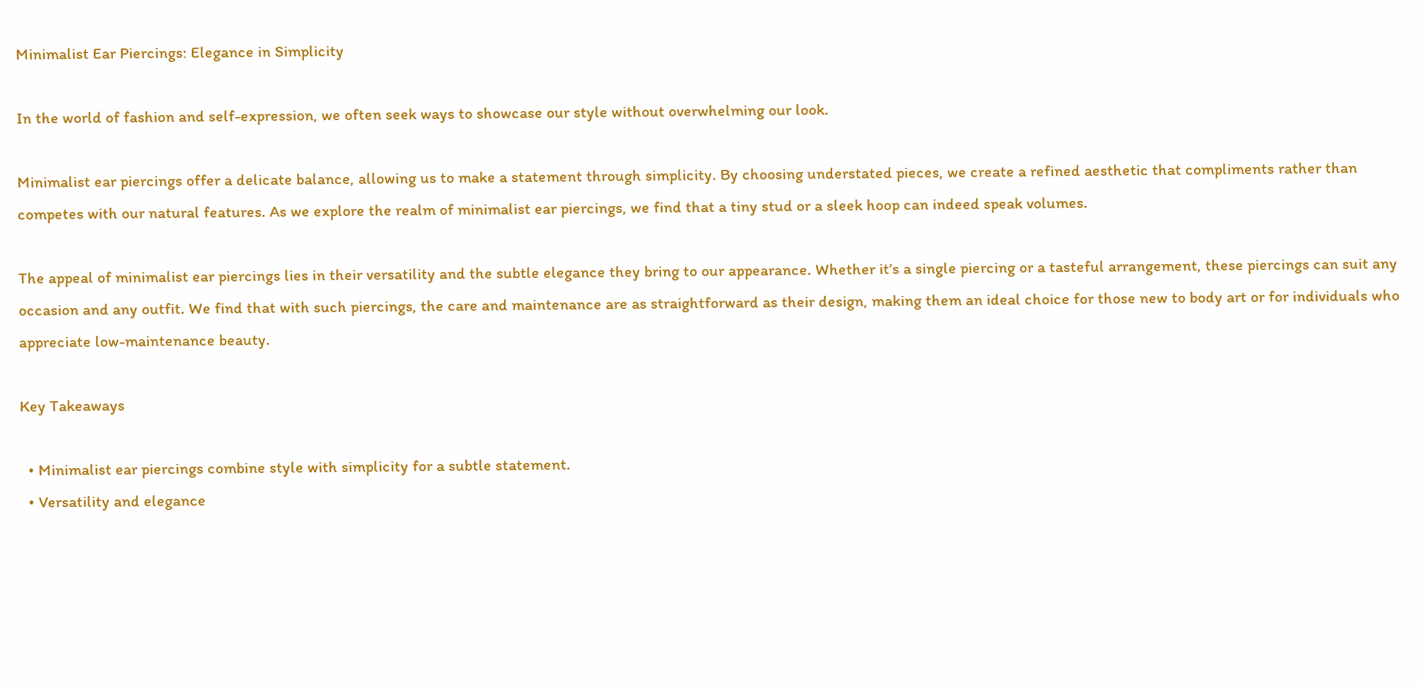Minimalist Ear Piercings: Elegance in Simplicity

In the world of fashion and self-expression, we often seek ways to showcase our style without overwhelming our look.

Minimalist ear piercings offer a delicate balance, allowing us to make a statement through simplicity. By choosing understated pieces, we create a refined aesthetic that compliments rather than competes with our natural features. As we explore the realm of minimalist ear piercings, we find that a tiny stud or a sleek hoop can indeed speak volumes.

The appeal of minimalist ear piercings lies in their versatility and the subtle elegance they bring to our appearance. Whether it’s a single piercing or a tasteful arrangement, these piercings can suit any occasion and any outfit. We find that with such piercings, the care and maintenance are as straightforward as their design, making them an ideal choice for those new to body art or for individuals who appreciate low-maintenance beauty.

Key Takeaways

  • Minimalist ear piercings combine style with simplicity for a subtle statement.
  • Versatility and elegance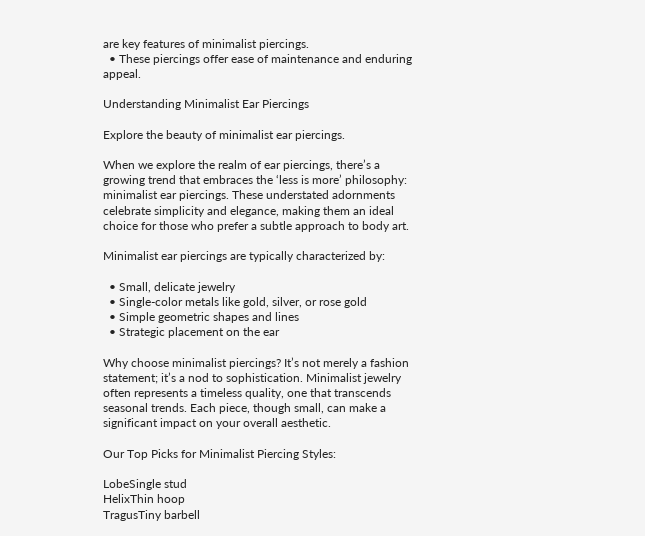are key features of minimalist piercings.
  • These piercings offer ease of maintenance and enduring appeal.

Understanding Minimalist Ear Piercings

Explore the beauty of minimalist ear piercings.

When we explore the realm of ear piercings, there’s a growing trend that embraces the ‘less is more’ philosophy: minimalist ear piercings. These understated adornments celebrate simplicity and elegance, making them an ideal choice for those who prefer a subtle approach to body art.

Minimalist ear piercings are typically characterized by:

  • Small, delicate jewelry
  • Single-color metals like gold, silver, or rose gold
  • Simple geometric shapes and lines
  • Strategic placement on the ear

Why choose minimalist piercings? It’s not merely a fashion statement; it’s a nod to sophistication. Minimalist jewelry often represents a timeless quality, one that transcends seasonal trends. Each piece, though small, can make a significant impact on your overall aesthetic.

Our Top Picks for Minimalist Piercing Styles:

LobeSingle stud
HelixThin hoop
TragusTiny barbell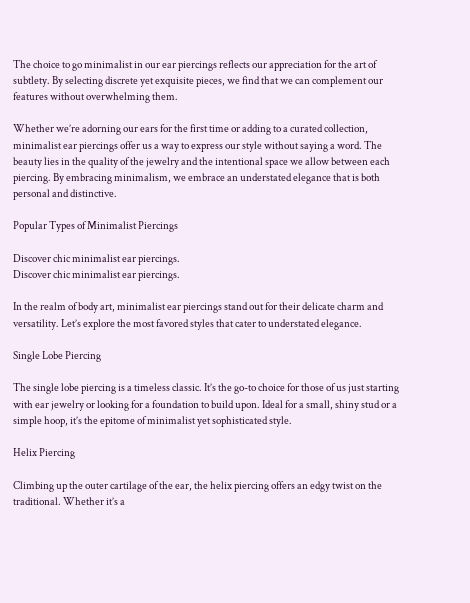The choice to go minimalist in our ear piercings reflects our appreciation for the art of subtlety. By selecting discrete yet exquisite pieces, we find that we can complement our features without overwhelming them.

Whether we’re adorning our ears for the first time or adding to a curated collection, minimalist ear piercings offer us a way to express our style without saying a word. The beauty lies in the quality of the jewelry and the intentional space we allow between each piercing. By embracing minimalism, we embrace an understated elegance that is both personal and distinctive.

Popular Types of Minimalist Piercings

Discover chic minimalist ear piercings.
Discover chic minimalist ear piercings.

In the realm of body art, minimalist ear piercings stand out for their delicate charm and versatility. Let’s explore the most favored styles that cater to understated elegance.

Single Lobe Piercing

The single lobe piercing is a timeless classic. It’s the go-to choice for those of us just starting with ear jewelry or looking for a foundation to build upon. Ideal for a small, shiny stud or a simple hoop, it’s the epitome of minimalist yet sophisticated style.

Helix Piercing

Climbing up the outer cartilage of the ear, the helix piercing offers an edgy twist on the traditional. Whether it’s a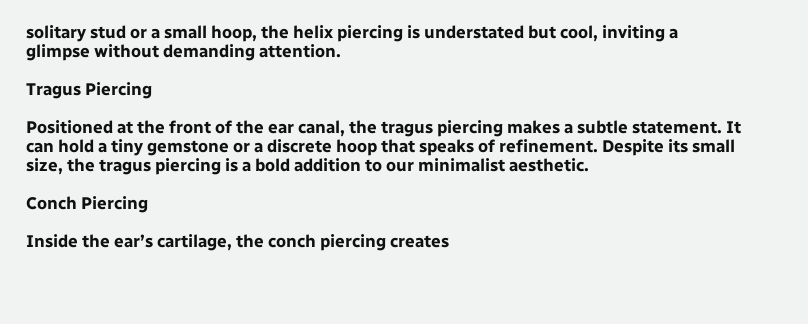solitary stud or a small hoop, the helix piercing is understated but cool, inviting a glimpse without demanding attention.

Tragus Piercing

Positioned at the front of the ear canal, the tragus piercing makes a subtle statement. It can hold a tiny gemstone or a discrete hoop that speaks of refinement. Despite its small size, the tragus piercing is a bold addition to our minimalist aesthetic.

Conch Piercing

Inside the ear’s cartilage, the conch piercing creates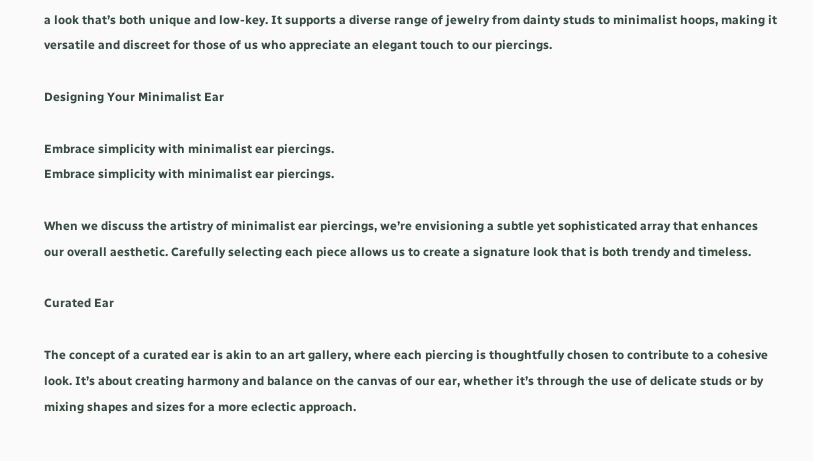a look that’s both unique and low-key. It supports a diverse range of jewelry from dainty studs to minimalist hoops, making it versatile and discreet for those of us who appreciate an elegant touch to our piercings.

Designing Your Minimalist Ear

Embrace simplicity with minimalist ear piercings.
Embrace simplicity with minimalist ear piercings.

When we discuss the artistry of minimalist ear piercings, we’re envisioning a subtle yet sophisticated array that enhances our overall aesthetic. Carefully selecting each piece allows us to create a signature look that is both trendy and timeless.

Curated Ear

The concept of a curated ear is akin to an art gallery, where each piercing is thoughtfully chosen to contribute to a cohesive look. It’s about creating harmony and balance on the canvas of our ear, whether it’s through the use of delicate studs or by mixing shapes and sizes for a more eclectic approach.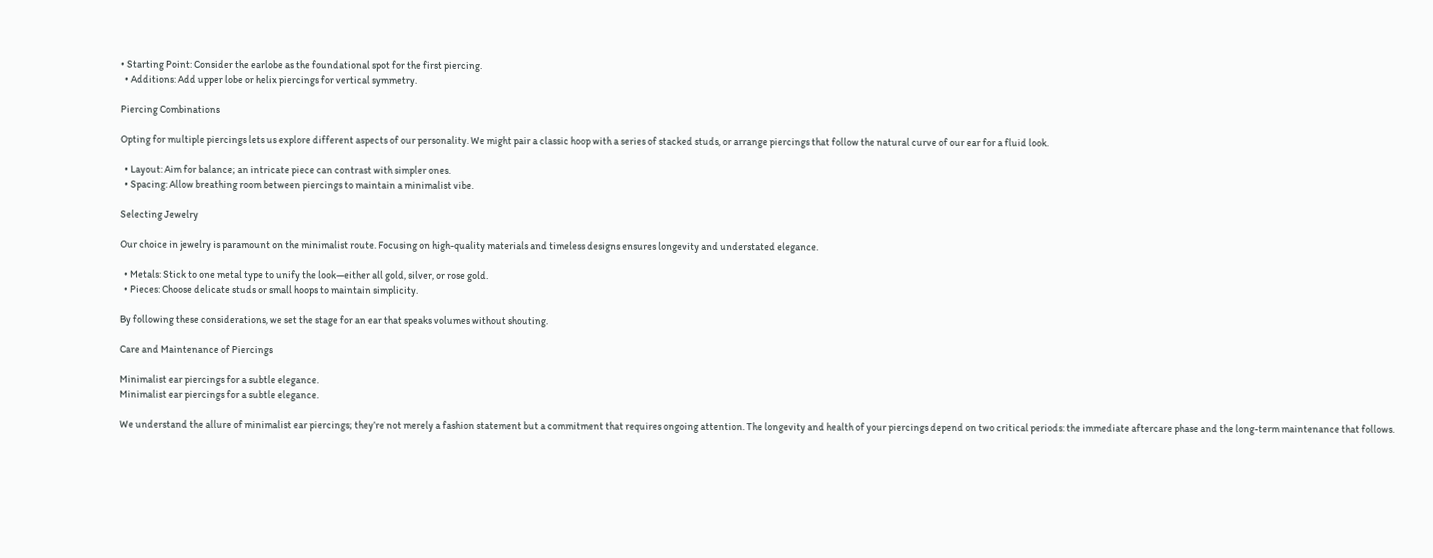• Starting Point: Consider the earlobe as the foundational spot for the first piercing.
  • Additions: Add upper lobe or helix piercings for vertical symmetry.

Piercing Combinations

Opting for multiple piercings lets us explore different aspects of our personality. We might pair a classic hoop with a series of stacked studs, or arrange piercings that follow the natural curve of our ear for a fluid look.

  • Layout: Aim for balance; an intricate piece can contrast with simpler ones.
  • Spacing: Allow breathing room between piercings to maintain a minimalist vibe.

Selecting Jewelry

Our choice in jewelry is paramount on the minimalist route. Focusing on high-quality materials and timeless designs ensures longevity and understated elegance.

  • Metals: Stick to one metal type to unify the look—either all gold, silver, or rose gold.
  • Pieces: Choose delicate studs or small hoops to maintain simplicity.

By following these considerations, we set the stage for an ear that speaks volumes without shouting.

Care and Maintenance of Piercings

Minimalist ear piercings for a subtle elegance.
Minimalist ear piercings for a subtle elegance.

We understand the allure of minimalist ear piercings; they’re not merely a fashion statement but a commitment that requires ongoing attention. The longevity and health of your piercings depend on two critical periods: the immediate aftercare phase and the long-term maintenance that follows.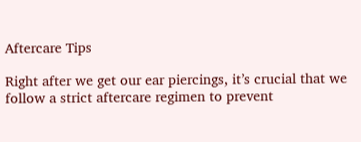Aftercare Tips

Right after we get our ear piercings, it’s crucial that we follow a strict aftercare regimen to prevent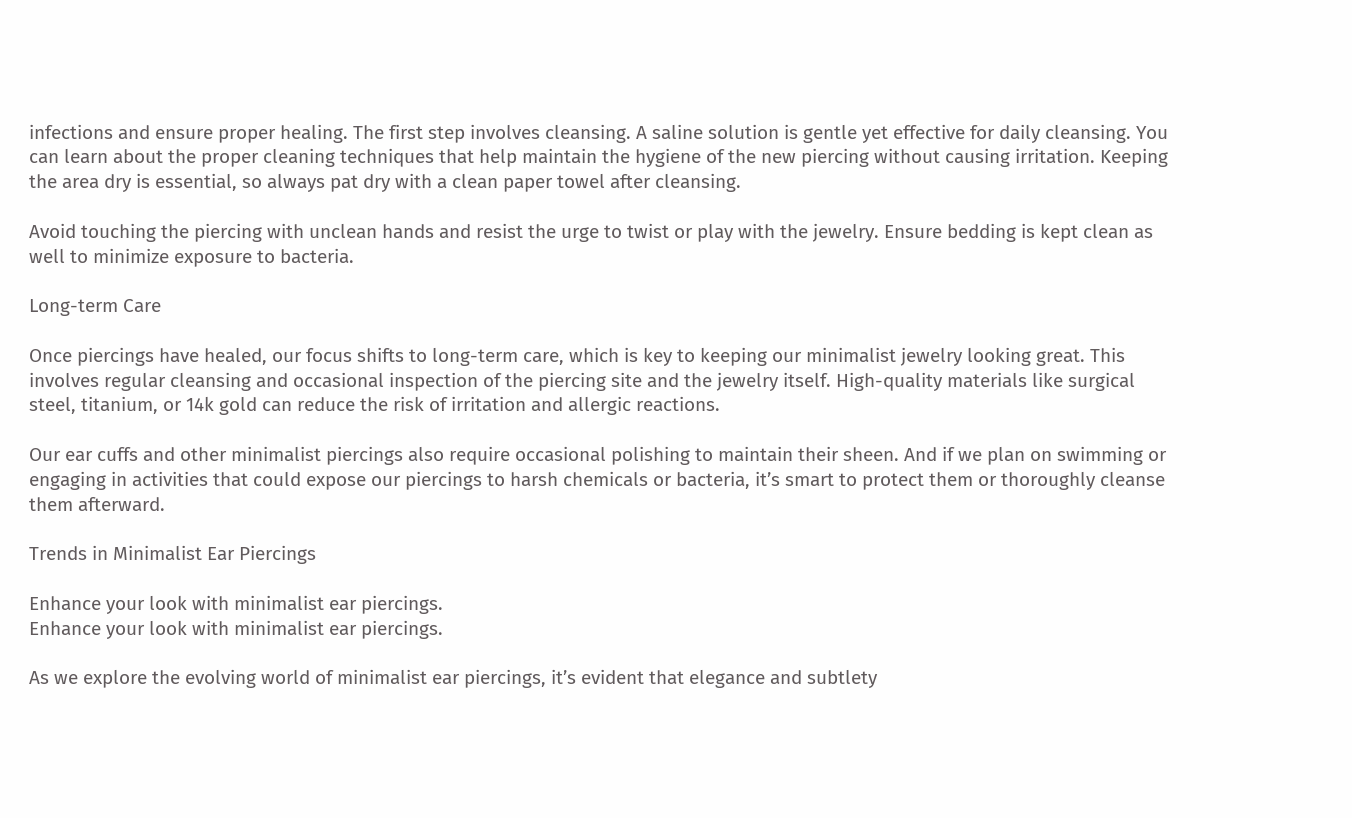infections and ensure proper healing. The first step involves cleansing. A saline solution is gentle yet effective for daily cleansing. You can learn about the proper cleaning techniques that help maintain the hygiene of the new piercing without causing irritation. Keeping the area dry is essential, so always pat dry with a clean paper towel after cleansing.

Avoid touching the piercing with unclean hands and resist the urge to twist or play with the jewelry. Ensure bedding is kept clean as well to minimize exposure to bacteria.

Long-term Care

Once piercings have healed, our focus shifts to long-term care, which is key to keeping our minimalist jewelry looking great. This involves regular cleansing and occasional inspection of the piercing site and the jewelry itself. High-quality materials like surgical steel, titanium, or 14k gold can reduce the risk of irritation and allergic reactions.

Our ear cuffs and other minimalist piercings also require occasional polishing to maintain their sheen. And if we plan on swimming or engaging in activities that could expose our piercings to harsh chemicals or bacteria, it’s smart to protect them or thoroughly cleanse them afterward.

Trends in Minimalist Ear Piercings

Enhance your look with minimalist ear piercings.
Enhance your look with minimalist ear piercings.

As we explore the evolving world of minimalist ear piercings, it’s evident that elegance and subtlety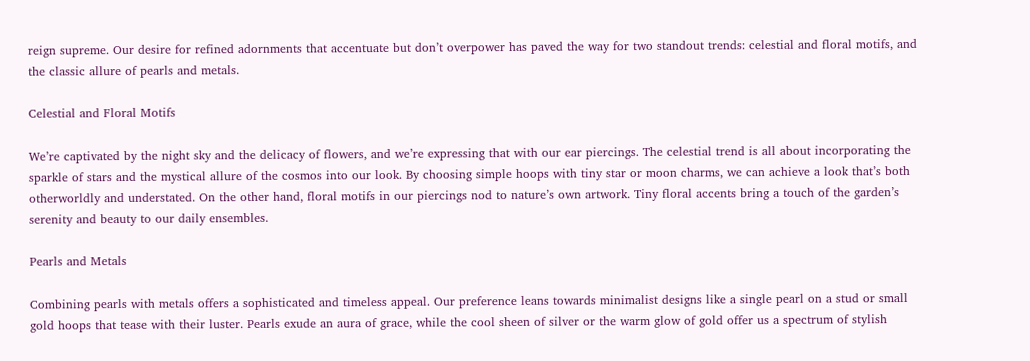reign supreme. Our desire for refined adornments that accentuate but don’t overpower has paved the way for two standout trends: celestial and floral motifs, and the classic allure of pearls and metals.

Celestial and Floral Motifs

We’re captivated by the night sky and the delicacy of flowers, and we’re expressing that with our ear piercings. The celestial trend is all about incorporating the sparkle of stars and the mystical allure of the cosmos into our look. By choosing simple hoops with tiny star or moon charms, we can achieve a look that’s both otherworldly and understated. On the other hand, floral motifs in our piercings nod to nature’s own artwork. Tiny floral accents bring a touch of the garden’s serenity and beauty to our daily ensembles.

Pearls and Metals

Combining pearls with metals offers a sophisticated and timeless appeal. Our preference leans towards minimalist designs like a single pearl on a stud or small gold hoops that tease with their luster. Pearls exude an aura of grace, while the cool sheen of silver or the warm glow of gold offer us a spectrum of stylish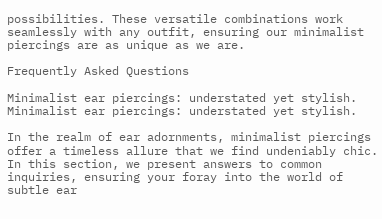possibilities. These versatile combinations work seamlessly with any outfit, ensuring our minimalist piercings are as unique as we are.

Frequently Asked Questions

Minimalist ear piercings: understated yet stylish.
Minimalist ear piercings: understated yet stylish.

In the realm of ear adornments, minimalist piercings offer a timeless allure that we find undeniably chic. In this section, we present answers to common inquiries, ensuring your foray into the world of subtle ear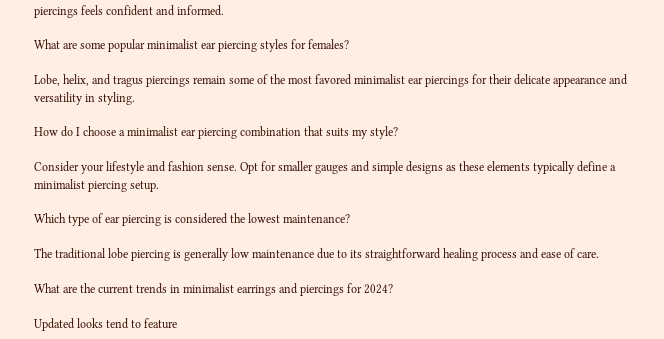piercings feels confident and informed.

What are some popular minimalist ear piercing styles for females?

Lobe, helix, and tragus piercings remain some of the most favored minimalist ear piercings for their delicate appearance and versatility in styling.

How do I choose a minimalist ear piercing combination that suits my style?

Consider your lifestyle and fashion sense. Opt for smaller gauges and simple designs as these elements typically define a minimalist piercing setup.

Which type of ear piercing is considered the lowest maintenance?

The traditional lobe piercing is generally low maintenance due to its straightforward healing process and ease of care.

What are the current trends in minimalist earrings and piercings for 2024?

Updated looks tend to feature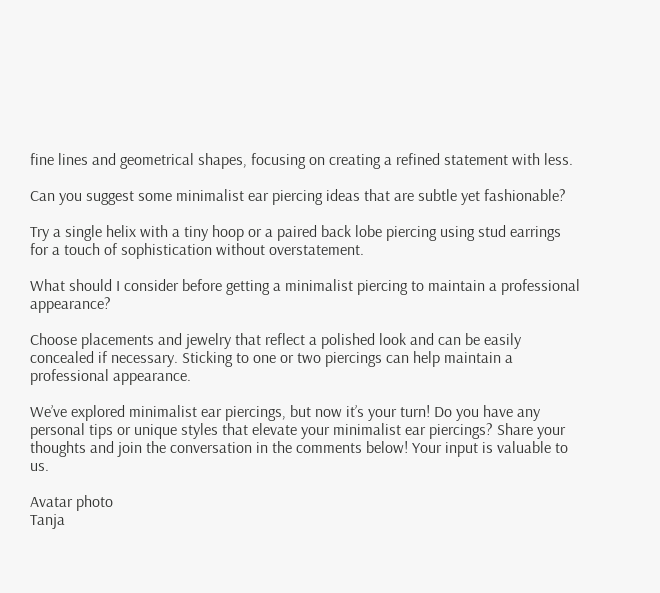fine lines and geometrical shapes, focusing on creating a refined statement with less.

Can you suggest some minimalist ear piercing ideas that are subtle yet fashionable?

Try a single helix with a tiny hoop or a paired back lobe piercing using stud earrings for a touch of sophistication without overstatement.

What should I consider before getting a minimalist piercing to maintain a professional appearance?

Choose placements and jewelry that reflect a polished look and can be easily concealed if necessary. Sticking to one or two piercings can help maintain a professional appearance.

We’ve explored minimalist ear piercings, but now it’s your turn! Do you have any personal tips or unique styles that elevate your minimalist ear piercings? Share your thoughts and join the conversation in the comments below! Your input is valuable to us.

Avatar photo
Tanja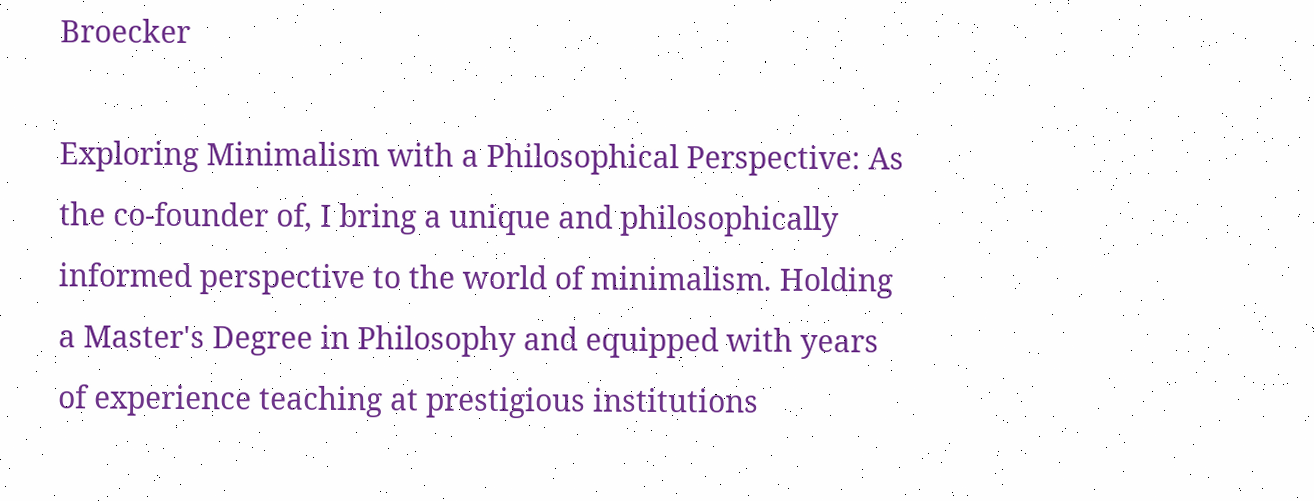Broecker

Exploring Minimalism with a Philosophical Perspective: As the co-founder of, I bring a unique and philosophically informed perspective to the world of minimalism. Holding a Master's Degree in Philosophy and equipped with years of experience teaching at prestigious institutions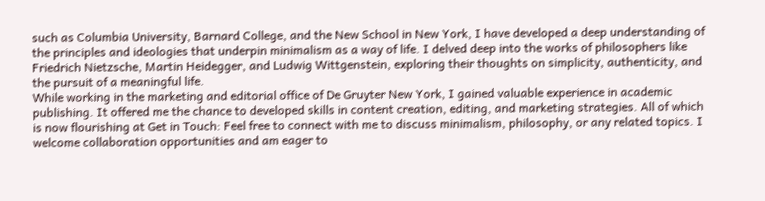such as Columbia University, Barnard College, and the New School in New York, I have developed a deep understanding of the principles and ideologies that underpin minimalism as a way of life. I delved deep into the works of philosophers like Friedrich Nietzsche, Martin Heidegger, and Ludwig Wittgenstein, exploring their thoughts on simplicity, authenticity, and the pursuit of a meaningful life.
While working in the marketing and editorial office of De Gruyter New York, I gained valuable experience in academic publishing. It offered me the chance to developed skills in content creation, editing, and marketing strategies. All of which is now flourishing at Get in Touch: Feel free to connect with me to discuss minimalism, philosophy, or any related topics. I welcome collaboration opportunities and am eager to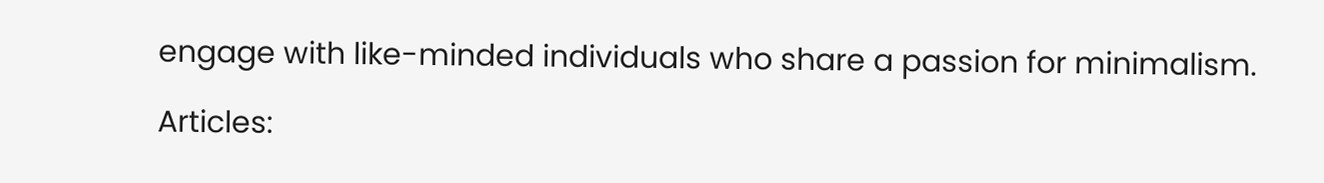engage with like-minded individuals who share a passion for minimalism.

Articles: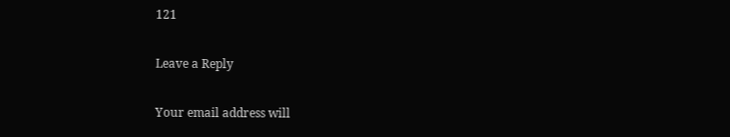121

Leave a Reply

Your email address will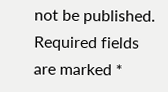not be published. Required fields are marked *